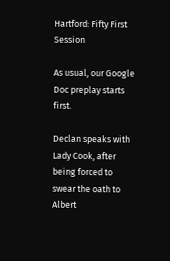Hartford: Fifty First Session

As usual, our Google Doc preplay starts first.

Declan speaks with Lady Cook, after being forced to swear the oath to Albert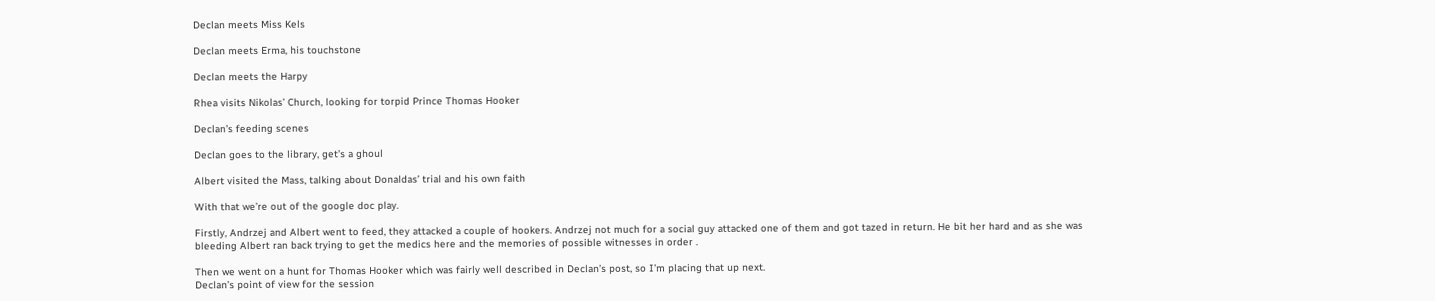Declan meets Miss Kels

Declan meets Erma, his touchstone

Declan meets the Harpy

Rhea visits Nikolas’ Church, looking for torpid Prince Thomas Hooker

Declan’s feeding scenes

Declan goes to the library, get’s a ghoul

Albert visited the Mass, talking about Donaldas’ trial and his own faith

With that we’re out of the google doc play.

Firstly, Andrzej and Albert went to feed, they attacked a couple of hookers. Andrzej not much for a social guy attacked one of them and got tazed in return. He bit her hard and as she was bleeding Albert ran back trying to get the medics here and the memories of possible witnesses in order .

Then we went on a hunt for Thomas Hooker which was fairly well described in Declan’s post, so I’m placing that up next.
Declan’s point of view for the session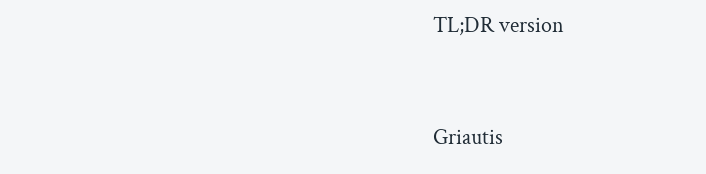TL;DR version


Griautis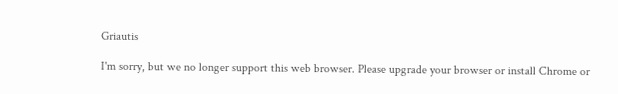Griautis

I'm sorry, but we no longer support this web browser. Please upgrade your browser or install Chrome or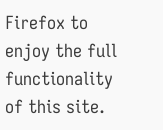Firefox to enjoy the full functionality of this site.